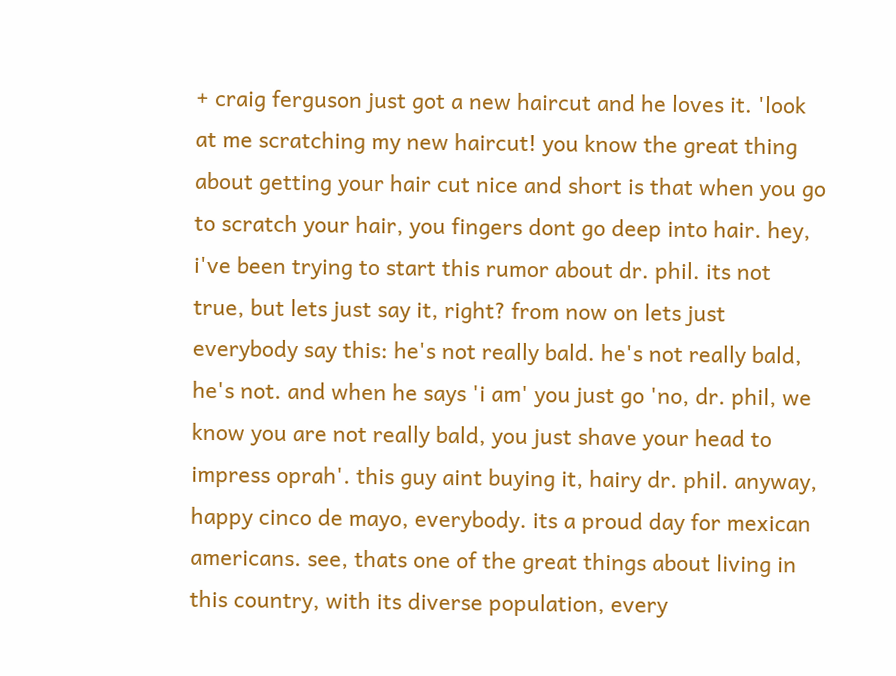+ craig ferguson just got a new haircut and he loves it. 'look at me scratching my new haircut! you know the great thing about getting your hair cut nice and short is that when you go to scratch your hair, you fingers dont go deep into hair. hey, i've been trying to start this rumor about dr. phil. its not true, but lets just say it, right? from now on lets just everybody say this: he's not really bald. he's not really bald, he's not. and when he says 'i am' you just go 'no, dr. phil, we know you are not really bald, you just shave your head to impress oprah'. this guy aint buying it, hairy dr. phil. anyway, happy cinco de mayo, everybody. its a proud day for mexican americans. see, thats one of the great things about living in this country, with its diverse population, every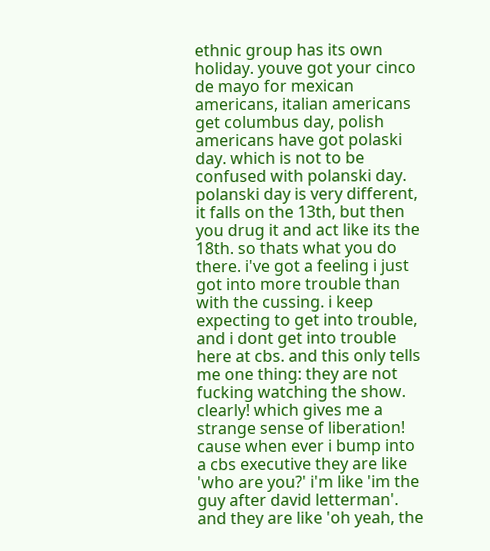ethnic group has its own holiday. youve got your cinco de mayo for mexican americans, italian americans get columbus day, polish americans have got polaski day. which is not to be confused with polanski day. polanski day is very different, it falls on the 13th, but then you drug it and act like its the 18th. so thats what you do there. i've got a feeling i just got into more trouble than with the cussing. i keep expecting to get into trouble, and i dont get into trouble here at cbs. and this only tells me one thing: they are not fucking watching the show. clearly! which gives me a strange sense of liberation! cause when ever i bump into a cbs executive they are like 'who are you?' i'm like 'im the guy after david letterman'. and they are like 'oh yeah, the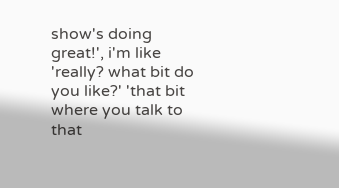show's doing great!', i'm like 'really? what bit do you like?' 'that bit where you talk to that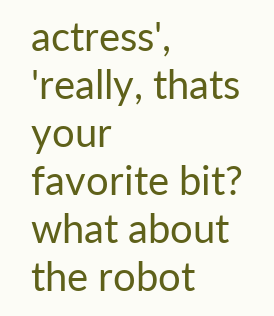actress', 'really, thats your favorite bit? what about the robot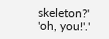skeleton?' 'oh, you!'.'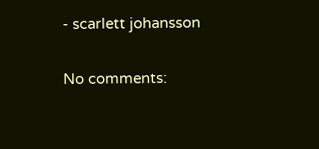- scarlett johansson

No comments: